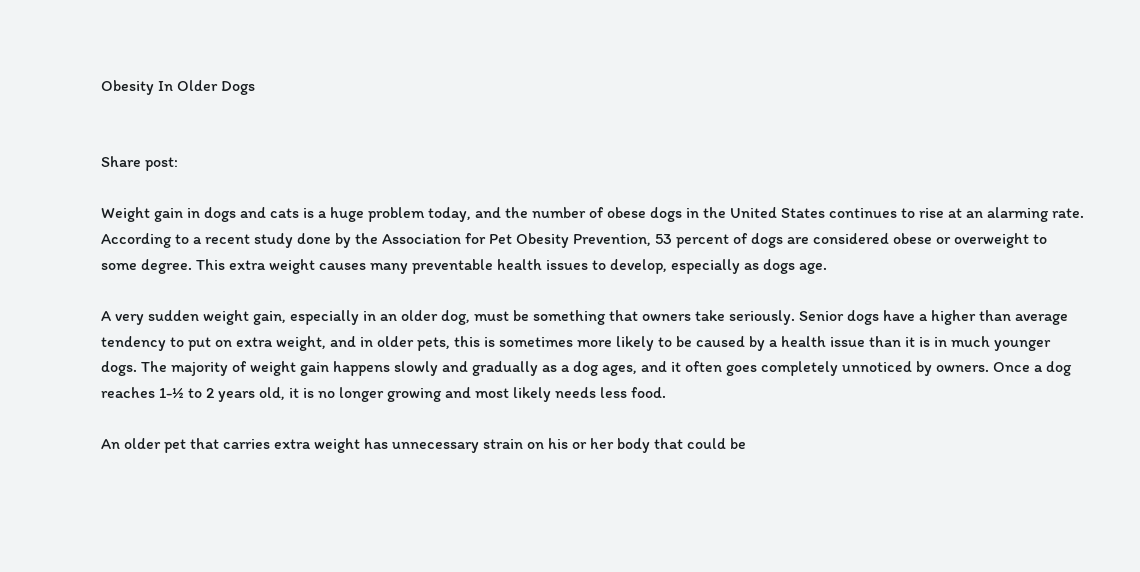Obesity In Older Dogs


Share post:

Weight gain in dogs and cats is a huge problem today, and the number of obese dogs in the United States continues to rise at an alarming rate. According to a recent study done by the Association for Pet Obesity Prevention, 53 percent of dogs are considered obese or overweight to some degree. This extra weight causes many preventable health issues to develop, especially as dogs age.

A very sudden weight gain, especially in an older dog, must be something that owners take seriously. Senior dogs have a higher than average tendency to put on extra weight, and in older pets, this is sometimes more likely to be caused by a health issue than it is in much younger dogs. The majority of weight gain happens slowly and gradually as a dog ages, and it often goes completely unnoticed by owners. Once a dog reaches 1-½ to 2 years old, it is no longer growing and most likely needs less food.

An older pet that carries extra weight has unnecessary strain on his or her body that could be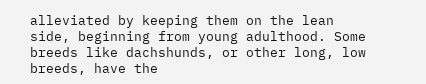alleviated by keeping them on the lean side, beginning from young adulthood. Some breeds like dachshunds, or other long, low breeds, have the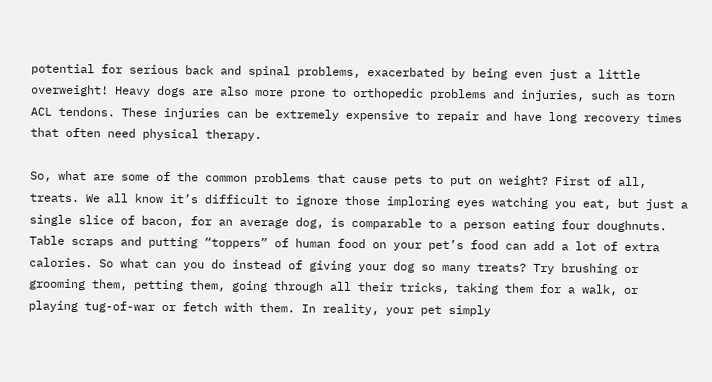potential for serious back and spinal problems, exacerbated by being even just a little overweight! Heavy dogs are also more prone to orthopedic problems and injuries, such as torn ACL tendons. These injuries can be extremely expensive to repair and have long recovery times that often need physical therapy.

So, what are some of the common problems that cause pets to put on weight? First of all, treats. We all know it’s difficult to ignore those imploring eyes watching you eat, but just a single slice of bacon, for an average dog, is comparable to a person eating four doughnuts. Table scraps and putting “toppers” of human food on your pet’s food can add a lot of extra calories. So what can you do instead of giving your dog so many treats? Try brushing or grooming them, petting them, going through all their tricks, taking them for a walk, or playing tug-of-war or fetch with them. In reality, your pet simply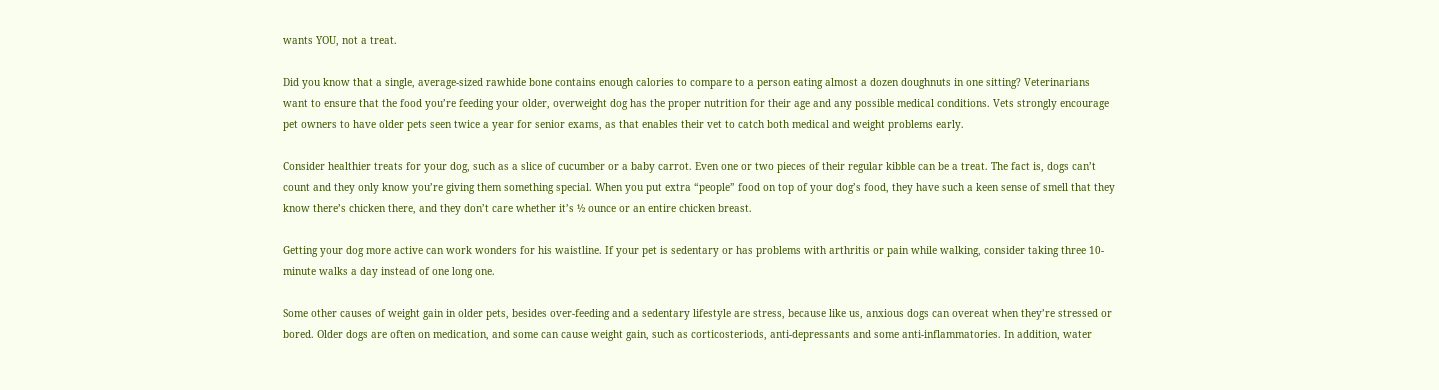wants YOU, not a treat.

Did you know that a single, average-sized rawhide bone contains enough calories to compare to a person eating almost a dozen doughnuts in one sitting? Veterinarians want to ensure that the food you’re feeding your older, overweight dog has the proper nutrition for their age and any possible medical conditions. Vets strongly encourage pet owners to have older pets seen twice a year for senior exams, as that enables their vet to catch both medical and weight problems early.

Consider healthier treats for your dog, such as a slice of cucumber or a baby carrot. Even one or two pieces of their regular kibble can be a treat. The fact is, dogs can’t count and they only know you’re giving them something special. When you put extra “people” food on top of your dog’s food, they have such a keen sense of smell that they know there’s chicken there, and they don’t care whether it’s ½ ounce or an entire chicken breast.

Getting your dog more active can work wonders for his waistline. If your pet is sedentary or has problems with arthritis or pain while walking, consider taking three 10-minute walks a day instead of one long one.

Some other causes of weight gain in older pets, besides over-feeding and a sedentary lifestyle are stress, because like us, anxious dogs can overeat when they’re stressed or bored. Older dogs are often on medication, and some can cause weight gain, such as corticosteriods, anti-depressants and some anti-inflammatories. In addition, water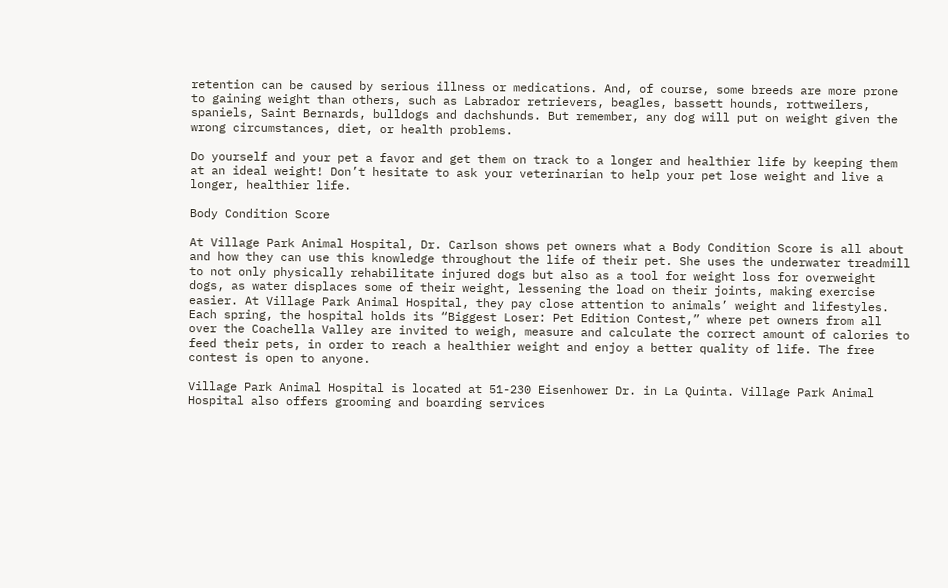retention can be caused by serious illness or medications. And, of course, some breeds are more prone to gaining weight than others, such as Labrador retrievers, beagles, bassett hounds, rottweilers, spaniels, Saint Bernards, bulldogs and dachshunds. But remember, any dog will put on weight given the wrong circumstances, diet, or health problems.

Do yourself and your pet a favor and get them on track to a longer and healthier life by keeping them at an ideal weight! Don’t hesitate to ask your veterinarian to help your pet lose weight and live a longer, healthier life.

Body Condition Score

At Village Park Animal Hospital, Dr. Carlson shows pet owners what a Body Condition Score is all about and how they can use this knowledge throughout the life of their pet. She uses the underwater treadmill to not only physically rehabilitate injured dogs but also as a tool for weight loss for overweight dogs, as water displaces some of their weight, lessening the load on their joints, making exercise easier. At Village Park Animal Hospital, they pay close attention to animals’ weight and lifestyles. Each spring, the hospital holds its “Biggest Loser: Pet Edition Contest,” where pet owners from all over the Coachella Valley are invited to weigh, measure and calculate the correct amount of calories to feed their pets, in order to reach a healthier weight and enjoy a better quality of life. The free contest is open to anyone.

Village Park Animal Hospital is located at 51-230 Eisenhower Dr. in La Quinta. Village Park Animal Hospital also offers grooming and boarding services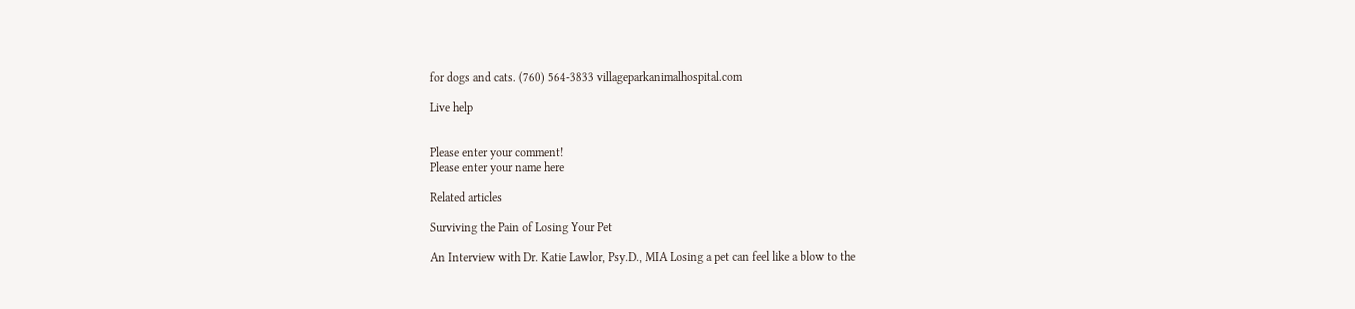for dogs and cats. (760) 564-3833 villageparkanimalhospital.com

Live help


Please enter your comment!
Please enter your name here

Related articles

Surviving the Pain of Losing Your Pet

An Interview with Dr. Katie Lawlor, Psy.D., MIA Losing a pet can feel like a blow to the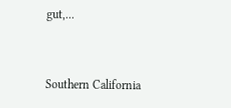gut,...


Southern California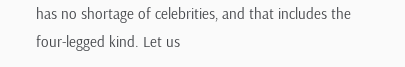has no shortage of celebrities, and that includes the four-legged kind. Let us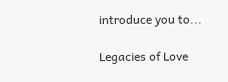introduce you to...

Legacies of Love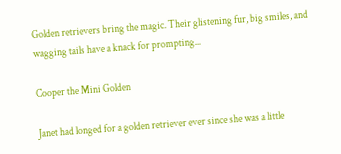Golden retrievers bring the magic. Their glistening fur, big smiles, and wagging tails have a knack for prompting...

Cooper the Mini Golden

Janet had longed for a golden retriever ever since she was a little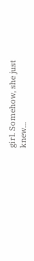girl. Somehow, she just knew...